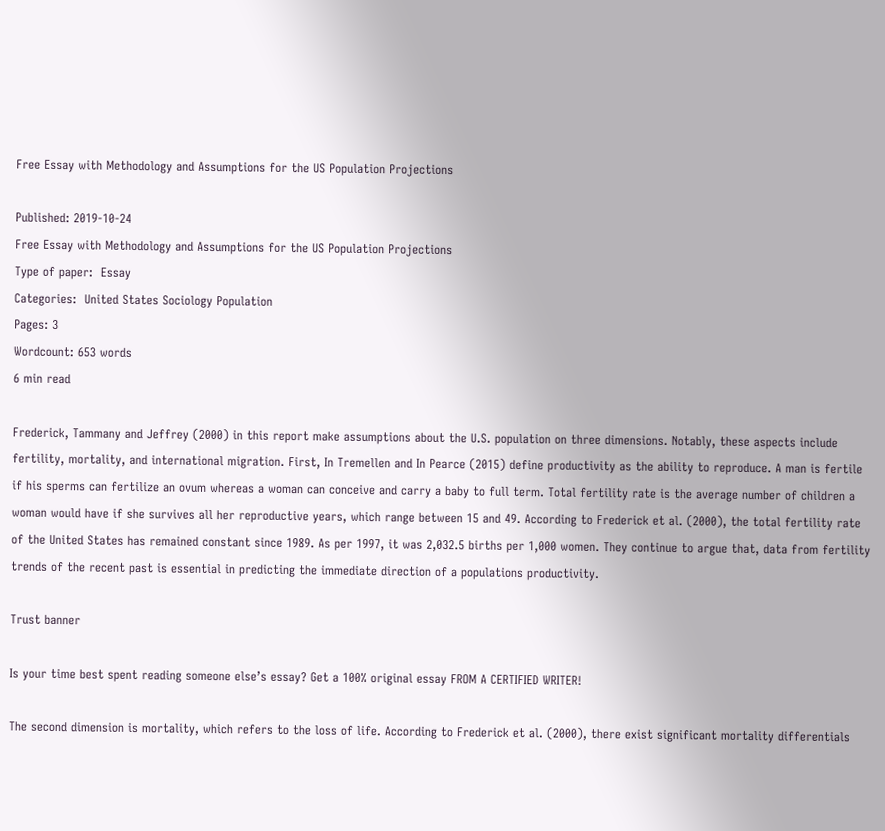Free Essay with Methodology and Assumptions for the US Population Projections

Published: 2019-10-24
Free Essay with Methodology and Assumptions for the US Population Projections
Type of paper:  Essay
Categories:  United States Sociology Population
Pages: 3
Wordcount: 653 words
6 min read

Frederick, Tammany and Jeffrey (2000) in this report make assumptions about the U.S. population on three dimensions. Notably, these aspects include fertility, mortality, and international migration. First, In Tremellen and In Pearce (2015) define productivity as the ability to reproduce. A man is fertile if his sperms can fertilize an ovum whereas a woman can conceive and carry a baby to full term. Total fertility rate is the average number of children a woman would have if she survives all her reproductive years, which range between 15 and 49. According to Frederick et al. (2000), the total fertility rate of the United States has remained constant since 1989. As per 1997, it was 2,032.5 births per 1,000 women. They continue to argue that, data from fertility trends of the recent past is essential in predicting the immediate direction of a populations productivity.

Trust banner

Is your time best spent reading someone else’s essay? Get a 100% original essay FROM A CERTIFIED WRITER!

The second dimension is mortality, which refers to the loss of life. According to Frederick et al. (2000), there exist significant mortality differentials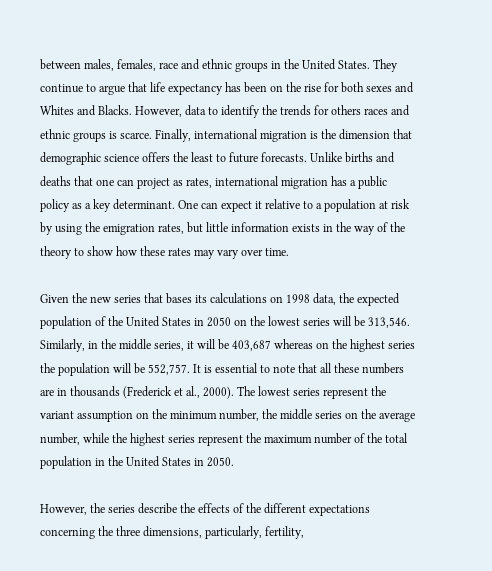between males, females, race and ethnic groups in the United States. They continue to argue that life expectancy has been on the rise for both sexes and Whites and Blacks. However, data to identify the trends for others races and ethnic groups is scarce. Finally, international migration is the dimension that demographic science offers the least to future forecasts. Unlike births and deaths that one can project as rates, international migration has a public policy as a key determinant. One can expect it relative to a population at risk by using the emigration rates, but little information exists in the way of the theory to show how these rates may vary over time.

Given the new series that bases its calculations on 1998 data, the expected population of the United States in 2050 on the lowest series will be 313,546. Similarly, in the middle series, it will be 403,687 whereas on the highest series the population will be 552,757. It is essential to note that all these numbers are in thousands (Frederick et al., 2000). The lowest series represent the variant assumption on the minimum number, the middle series on the average number, while the highest series represent the maximum number of the total population in the United States in 2050.

However, the series describe the effects of the different expectations concerning the three dimensions, particularly, fertility,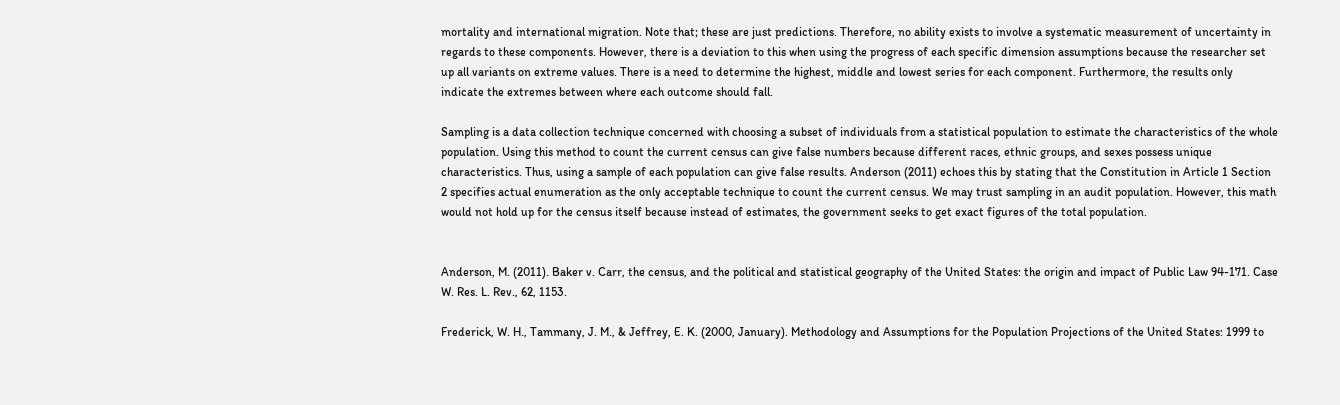mortality and international migration. Note that; these are just predictions. Therefore, no ability exists to involve a systematic measurement of uncertainty in regards to these components. However, there is a deviation to this when using the progress of each specific dimension assumptions because the researcher set up all variants on extreme values. There is a need to determine the highest, middle and lowest series for each component. Furthermore, the results only indicate the extremes between where each outcome should fall.

Sampling is a data collection technique concerned with choosing a subset of individuals from a statistical population to estimate the characteristics of the whole population. Using this method to count the current census can give false numbers because different races, ethnic groups, and sexes possess unique characteristics. Thus, using a sample of each population can give false results. Anderson (2011) echoes this by stating that the Constitution in Article 1 Section 2 specifies actual enumeration as the only acceptable technique to count the current census. We may trust sampling in an audit population. However, this math would not hold up for the census itself because instead of estimates, the government seeks to get exact figures of the total population.


Anderson, M. (2011). Baker v. Carr, the census, and the political and statistical geography of the United States: the origin and impact of Public Law 94-171. Case W. Res. L. Rev., 62, 1153.

Frederick, W. H., Tammany, J. M., & Jeffrey, E. K. (2000, January). Methodology and Assumptions for the Population Projections of the United States: 1999 to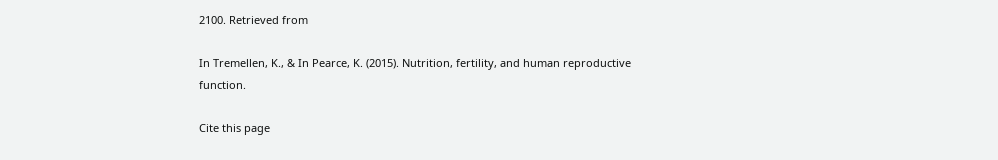2100. Retrieved from

In Tremellen, K., & In Pearce, K. (2015). Nutrition, fertility, and human reproductive function.

Cite this page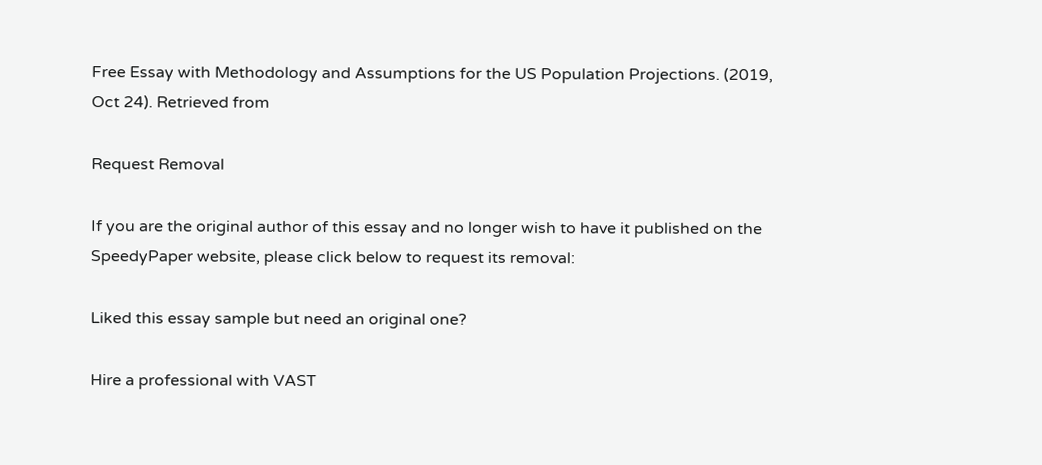Free Essay with Methodology and Assumptions for the US Population Projections. (2019, Oct 24). Retrieved from

Request Removal

If you are the original author of this essay and no longer wish to have it published on the SpeedyPaper website, please click below to request its removal:

Liked this essay sample but need an original one?

Hire a professional with VAST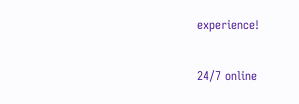experience!

24/7 online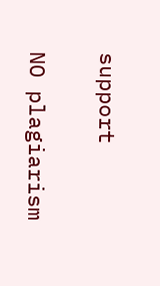support

NO plagiarism